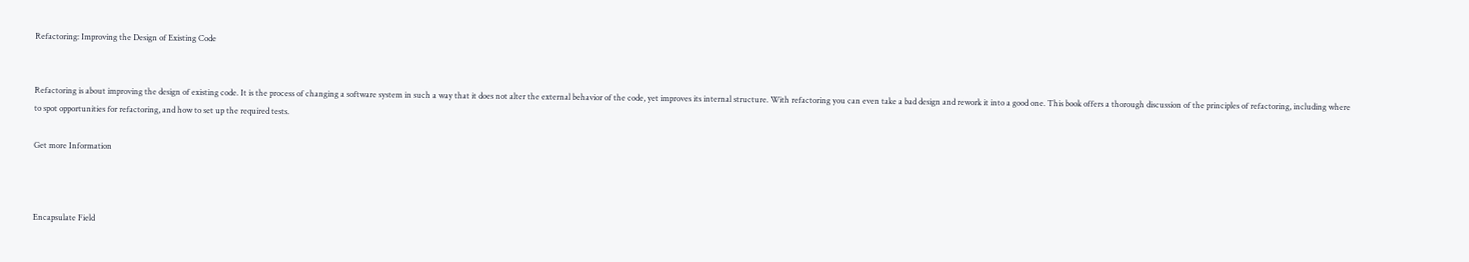Refactoring: Improving the Design of Existing Code


Refactoring is about improving the design of existing code. It is the process of changing a software system in such a way that it does not alter the external behavior of the code, yet improves its internal structure. With refactoring you can even take a bad design and rework it into a good one. This book offers a thorough discussion of the principles of refactoring, including where to spot opportunities for refactoring, and how to set up the required tests.

Get more Information



Encapsulate Field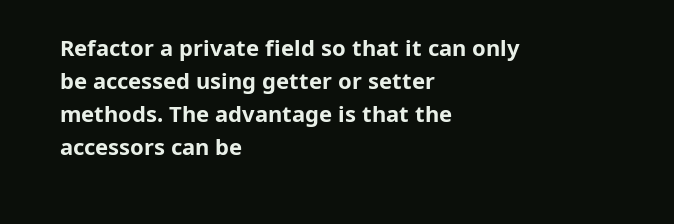Refactor a private field so that it can only be accessed using getter or setter methods. The advantage is that the accessors can be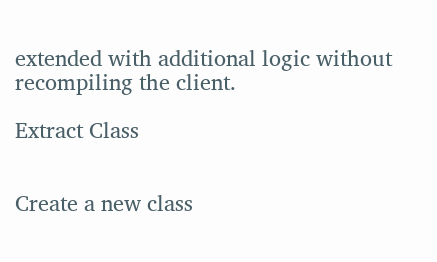extended with additional logic without recompiling the client.

Extract Class


Create a new class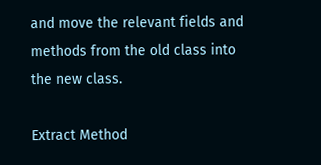and move the relevant fields and methods from the old class into the new class.

Extract Method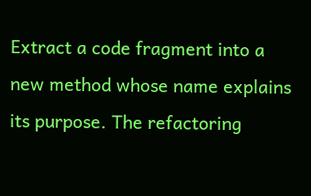Extract a code fragment into a new method whose name explains its purpose. The refactoring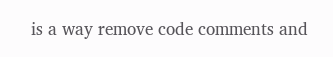is a way remove code comments and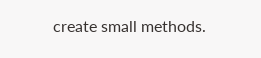create small methods.